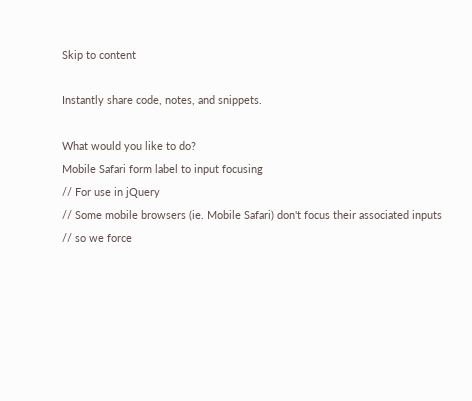Skip to content

Instantly share code, notes, and snippets.

What would you like to do?
Mobile Safari form label to input focusing
// For use in jQuery
// Some mobile browsers (ie. Mobile Safari) don't focus their associated inputs
// so we force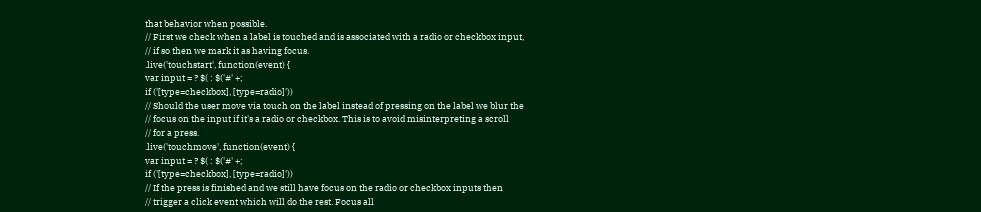that behavior when possible.
// First we check when a label is touched and is associated with a radio or checkbox input,
// if so then we mark it as having focus.
.live('touchstart', function(event) {
var input = ? $( : $('#' +;
if ('[type=checkbox], [type=radio]'))
// Should the user move via touch on the label instead of pressing on the label we blur the
// focus on the input if it's a radio or checkbox. This is to avoid misinterpreting a scroll
// for a press.
.live('touchmove', function(event) {
var input = ? $( : $('#' +;
if ('[type=checkbox], [type=radio]'))
// If the press is finished and we still have focus on the radio or checkbox inputs then
// trigger a click event which will do the rest. Focus all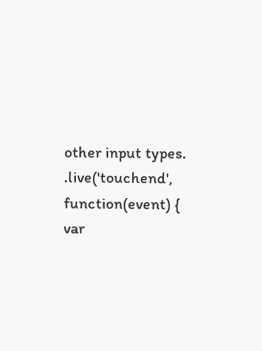other input types.
.live('touchend', function(event) {
var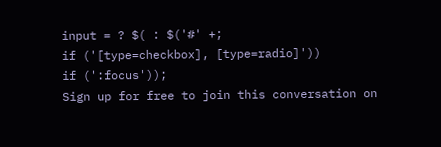input = ? $( : $('#' +;
if ('[type=checkbox], [type=radio]'))
if (':focus'));
Sign up for free to join this conversation on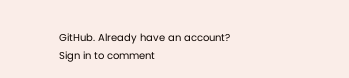GitHub. Already have an account? Sign in to comment